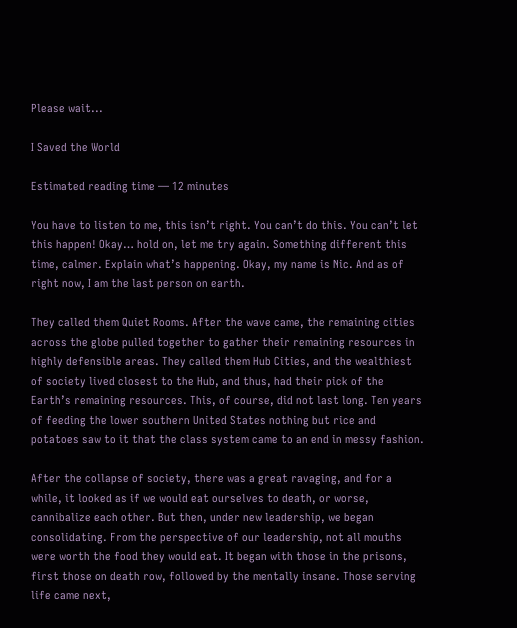Please wait...

I Saved the World

Estimated reading time — 12 minutes

You have to listen to me, this isn’t right. You can’t do this. You can’t let this happen! Okay… hold on, let me try again. Something different this time, calmer. Explain what’s happening. Okay, my name is Nic. And as of right now, I am the last person on earth.

They called them Quiet Rooms. After the wave came, the remaining cities across the globe pulled together to gather their remaining resources in highly defensible areas. They called them Hub Cities, and the wealthiest of society lived closest to the Hub, and thus, had their pick of the Earth’s remaining resources. This, of course, did not last long. Ten years of feeding the lower southern United States nothing but rice and potatoes saw to it that the class system came to an end in messy fashion.

After the collapse of society, there was a great ravaging, and for a while, it looked as if we would eat ourselves to death, or worse, cannibalize each other. But then, under new leadership, we began consolidating. From the perspective of our leadership, not all mouths were worth the food they would eat. It began with those in the prisons, first those on death row, followed by the mentally insane. Those serving life came next,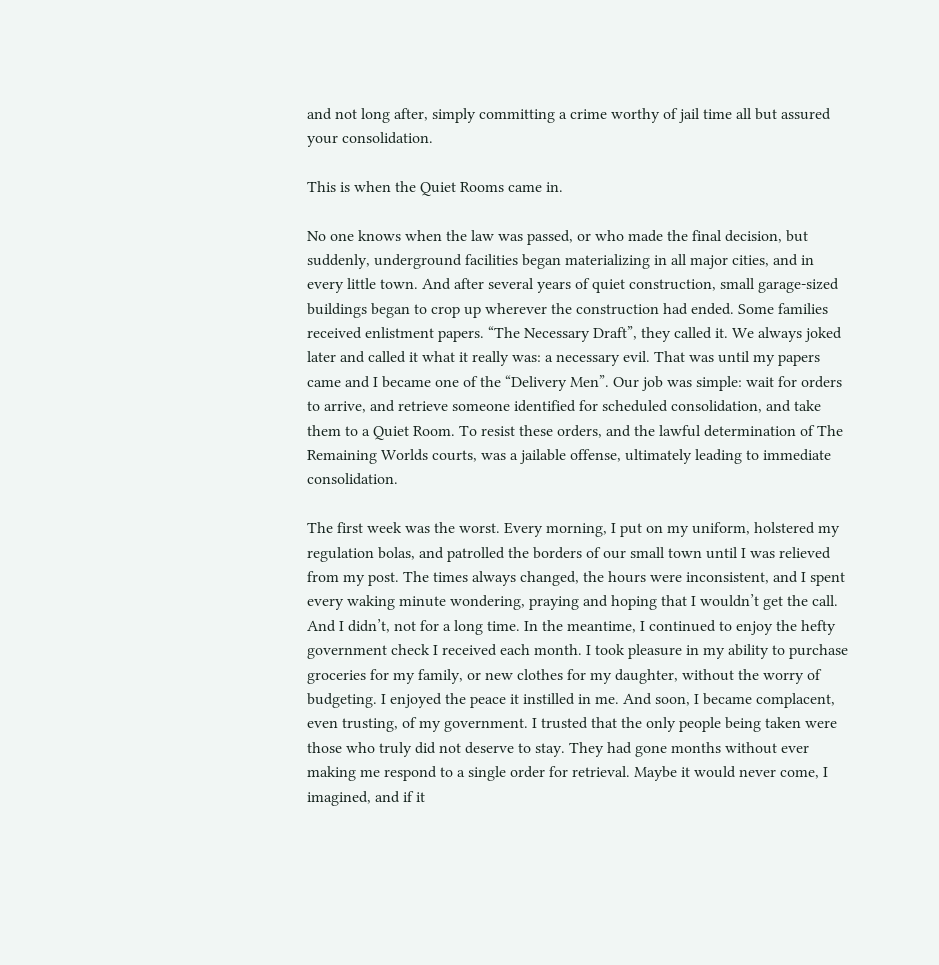and not long after, simply committing a crime worthy of jail time all but assured your consolidation.

This is when the Quiet Rooms came in.

No one knows when the law was passed, or who made the final decision, but suddenly, underground facilities began materializing in all major cities, and in every little town. And after several years of quiet construction, small garage-sized buildings began to crop up wherever the construction had ended. Some families received enlistment papers. “The Necessary Draft”, they called it. We always joked later and called it what it really was: a necessary evil. That was until my papers came and I became one of the “Delivery Men”. Our job was simple: wait for orders to arrive, and retrieve someone identified for scheduled consolidation, and take them to a Quiet Room. To resist these orders, and the lawful determination of The Remaining Worlds courts, was a jailable offense, ultimately leading to immediate consolidation.

The first week was the worst. Every morning, I put on my uniform, holstered my regulation bolas, and patrolled the borders of our small town until I was relieved from my post. The times always changed, the hours were inconsistent, and I spent every waking minute wondering, praying and hoping that I wouldn’t get the call. And I didn’t, not for a long time. In the meantime, I continued to enjoy the hefty government check I received each month. I took pleasure in my ability to purchase groceries for my family, or new clothes for my daughter, without the worry of budgeting. I enjoyed the peace it instilled in me. And soon, I became complacent, even trusting, of my government. I trusted that the only people being taken were those who truly did not deserve to stay. They had gone months without ever making me respond to a single order for retrieval. Maybe it would never come, I imagined, and if it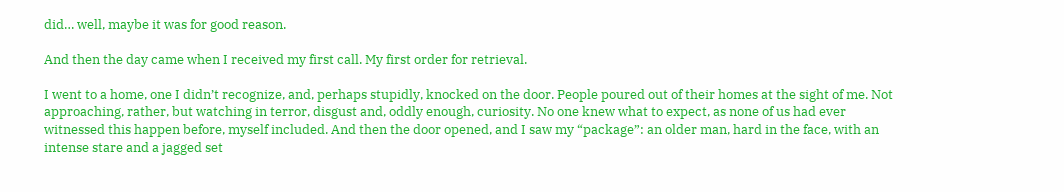did… well, maybe it was for good reason.

And then the day came when I received my first call. My first order for retrieval.

I went to a home, one I didn’t recognize, and, perhaps stupidly, knocked on the door. People poured out of their homes at the sight of me. Not approaching, rather, but watching in terror, disgust and, oddly enough, curiosity. No one knew what to expect, as none of us had ever witnessed this happen before, myself included. And then the door opened, and I saw my “package”: an older man, hard in the face, with an intense stare and a jagged set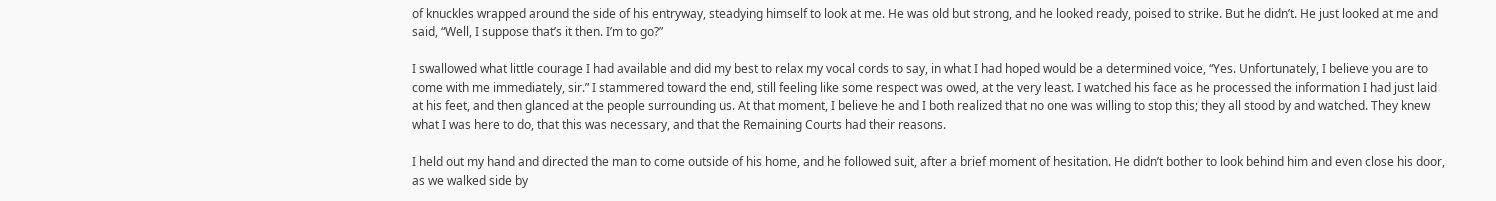of knuckles wrapped around the side of his entryway, steadying himself to look at me. He was old but strong, and he looked ready, poised to strike. But he didn’t. He just looked at me and said, “Well, I suppose that’s it then. I’m to go?”

I swallowed what little courage I had available and did my best to relax my vocal cords to say, in what I had hoped would be a determined voice, “Yes. Unfortunately, I believe you are to come with me immediately, sir.” I stammered toward the end, still feeling like some respect was owed, at the very least. I watched his face as he processed the information I had just laid at his feet, and then glanced at the people surrounding us. At that moment, I believe he and I both realized that no one was willing to stop this; they all stood by and watched. They knew what I was here to do, that this was necessary, and that the Remaining Courts had their reasons.

I held out my hand and directed the man to come outside of his home, and he followed suit, after a brief moment of hesitation. He didn’t bother to look behind him and even close his door, as we walked side by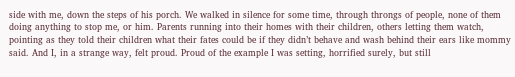side with me, down the steps of his porch. We walked in silence for some time, through throngs of people, none of them doing anything to stop me, or him. Parents running into their homes with their children, others letting them watch, pointing as they told their children what their fates could be if they didn’t behave and wash behind their ears like mommy said. And I, in a strange way, felt proud. Proud of the example I was setting, horrified surely, but still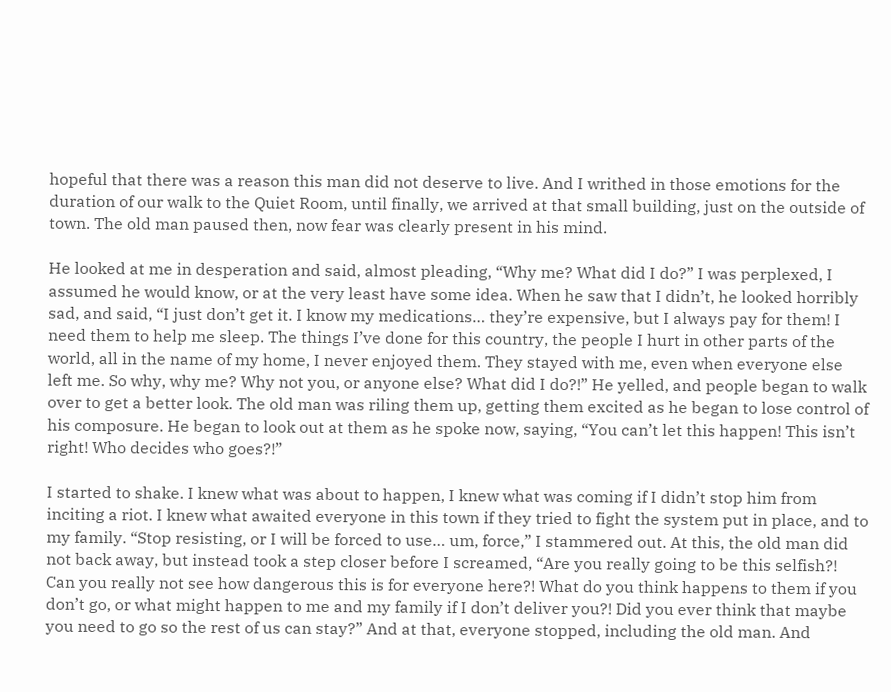hopeful that there was a reason this man did not deserve to live. And I writhed in those emotions for the duration of our walk to the Quiet Room, until finally, we arrived at that small building, just on the outside of town. The old man paused then, now fear was clearly present in his mind.

He looked at me in desperation and said, almost pleading, “Why me? What did I do?” I was perplexed, I assumed he would know, or at the very least have some idea. When he saw that I didn’t, he looked horribly sad, and said, “I just don’t get it. I know my medications… they’re expensive, but I always pay for them! I need them to help me sleep. The things I’ve done for this country, the people I hurt in other parts of the world, all in the name of my home, I never enjoyed them. They stayed with me, even when everyone else left me. So why, why me? Why not you, or anyone else? What did I do?!” He yelled, and people began to walk over to get a better look. The old man was riling them up, getting them excited as he began to lose control of his composure. He began to look out at them as he spoke now, saying, “You can’t let this happen! This isn’t right! Who decides who goes?!”

I started to shake. I knew what was about to happen, I knew what was coming if I didn’t stop him from inciting a riot. I knew what awaited everyone in this town if they tried to fight the system put in place, and to my family. “Stop resisting, or I will be forced to use… um, force,” I stammered out. At this, the old man did not back away, but instead took a step closer before I screamed, “Are you really going to be this selfish?! Can you really not see how dangerous this is for everyone here?! What do you think happens to them if you don’t go, or what might happen to me and my family if I don’t deliver you?! Did you ever think that maybe you need to go so the rest of us can stay?” And at that, everyone stopped, including the old man. And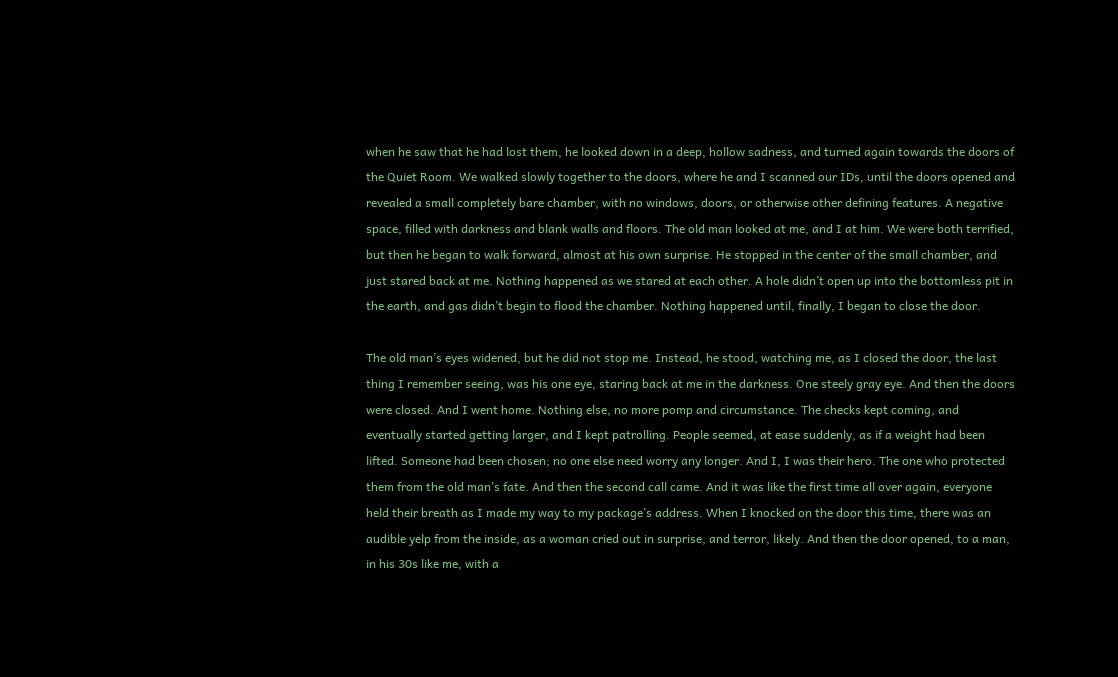when he saw that he had lost them, he looked down in a deep, hollow sadness, and turned again towards the doors of the Quiet Room. We walked slowly together to the doors, where he and I scanned our IDs, until the doors opened and revealed a small completely bare chamber, with no windows, doors, or otherwise other defining features. A negative space, filled with darkness and blank walls and floors. The old man looked at me, and I at him. We were both terrified, but then he began to walk forward, almost at his own surprise. He stopped in the center of the small chamber, and just stared back at me. Nothing happened as we stared at each other. A hole didn’t open up into the bottomless pit in the earth, and gas didn’t begin to flood the chamber. Nothing happened until, finally, I began to close the door.

The old man’s eyes widened, but he did not stop me. Instead, he stood, watching me, as I closed the door, the last thing I remember seeing, was his one eye, staring back at me in the darkness. One steely gray eye. And then the doors were closed. And I went home. Nothing else, no more pomp and circumstance. The checks kept coming, and eventually started getting larger, and I kept patrolling. People seemed, at ease suddenly, as if a weight had been lifted. Someone had been chosen; no one else need worry any longer. And I, I was their hero. The one who protected them from the old man’s fate. And then the second call came. And it was like the first time all over again, everyone held their breath as I made my way to my package’s address. When I knocked on the door this time, there was an audible yelp from the inside, as a woman cried out in surprise, and terror, likely. And then the door opened, to a man, in his 30s like me, with a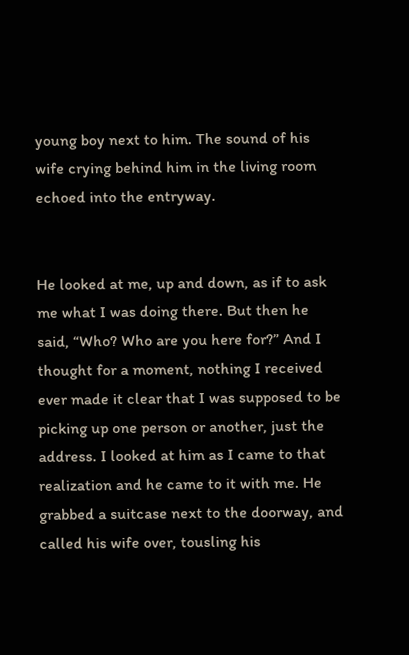young boy next to him. The sound of his wife crying behind him in the living room echoed into the entryway.


He looked at me, up and down, as if to ask me what I was doing there. But then he said, “Who? Who are you here for?” And I thought for a moment, nothing I received ever made it clear that I was supposed to be picking up one person or another, just the address. I looked at him as I came to that realization and he came to it with me. He grabbed a suitcase next to the doorway, and called his wife over, tousling his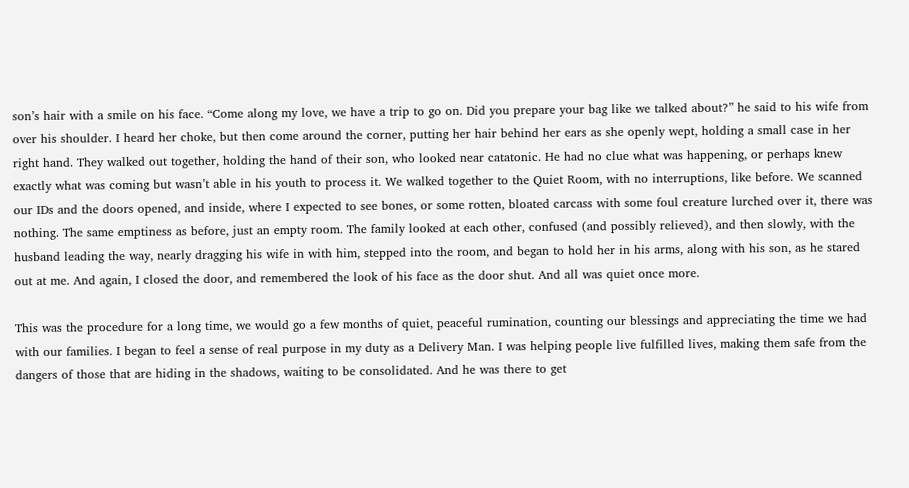son’s hair with a smile on his face. “Come along my love, we have a trip to go on. Did you prepare your bag like we talked about?” he said to his wife from over his shoulder. I heard her choke, but then come around the corner, putting her hair behind her ears as she openly wept, holding a small case in her right hand. They walked out together, holding the hand of their son, who looked near catatonic. He had no clue what was happening, or perhaps knew exactly what was coming but wasn’t able in his youth to process it. We walked together to the Quiet Room, with no interruptions, like before. We scanned our IDs and the doors opened, and inside, where I expected to see bones, or some rotten, bloated carcass with some foul creature lurched over it, there was nothing. The same emptiness as before, just an empty room. The family looked at each other, confused (and possibly relieved), and then slowly, with the husband leading the way, nearly dragging his wife in with him, stepped into the room, and began to hold her in his arms, along with his son, as he stared out at me. And again, I closed the door, and remembered the look of his face as the door shut. And all was quiet once more.

This was the procedure for a long time, we would go a few months of quiet, peaceful rumination, counting our blessings and appreciating the time we had with our families. I began to feel a sense of real purpose in my duty as a Delivery Man. I was helping people live fulfilled lives, making them safe from the dangers of those that are hiding in the shadows, waiting to be consolidated. And he was there to get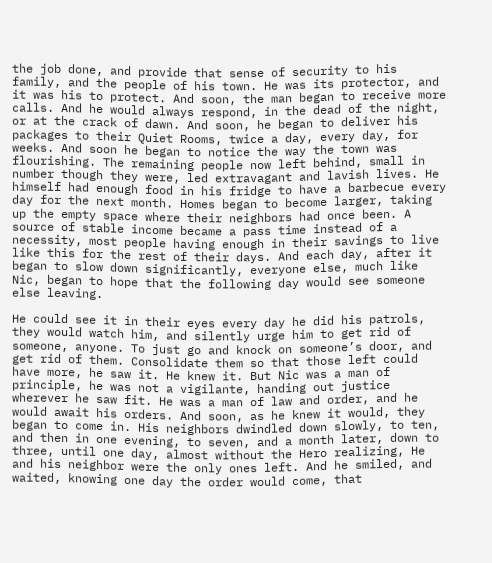the job done, and provide that sense of security to his family, and the people of his town. He was its protector, and it was his to protect. And soon, the man began to receive more calls. And he would always respond, in the dead of the night, or at the crack of dawn. And soon, he began to deliver his packages to their Quiet Rooms, twice a day, every day, for weeks. And soon he began to notice the way the town was flourishing. The remaining people now left behind, small in number though they were, led extravagant and lavish lives. He himself had enough food in his fridge to have a barbecue every day for the next month. Homes began to become larger, taking up the empty space where their neighbors had once been. A source of stable income became a pass time instead of a necessity, most people having enough in their savings to live like this for the rest of their days. And each day, after it began to slow down significantly, everyone else, much like Nic, began to hope that the following day would see someone else leaving.

He could see it in their eyes every day he did his patrols, they would watch him, and silently urge him to get rid of someone, anyone. To just go and knock on someone’s door, and get rid of them. Consolidate them so that those left could have more, he saw it. He knew it. But Nic was a man of principle, he was not a vigilante, handing out justice wherever he saw fit. He was a man of law and order, and he would await his orders. And soon, as he knew it would, they began to come in. His neighbors dwindled down slowly, to ten, and then in one evening, to seven, and a month later, down to three, until one day, almost without the Hero realizing, He and his neighbor were the only ones left. And he smiled, and waited, knowing one day the order would come, that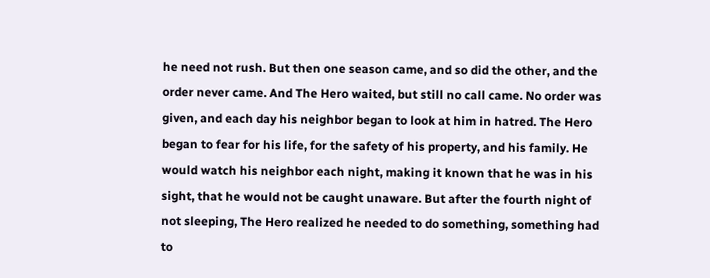he need not rush. But then one season came, and so did the other, and the order never came. And The Hero waited, but still no call came. No order was given, and each day his neighbor began to look at him in hatred. The Hero began to fear for his life, for the safety of his property, and his family. He would watch his neighbor each night, making it known that he was in his sight, that he would not be caught unaware. But after the fourth night of not sleeping, The Hero realized he needed to do something, something had to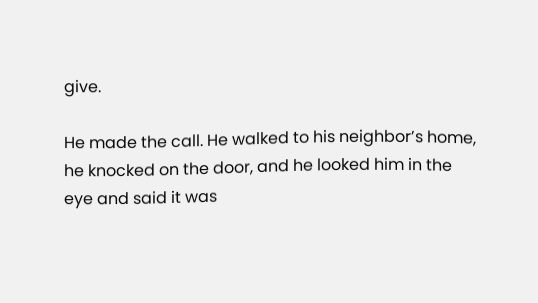give.

He made the call. He walked to his neighbor’s home, he knocked on the door, and he looked him in the eye and said it was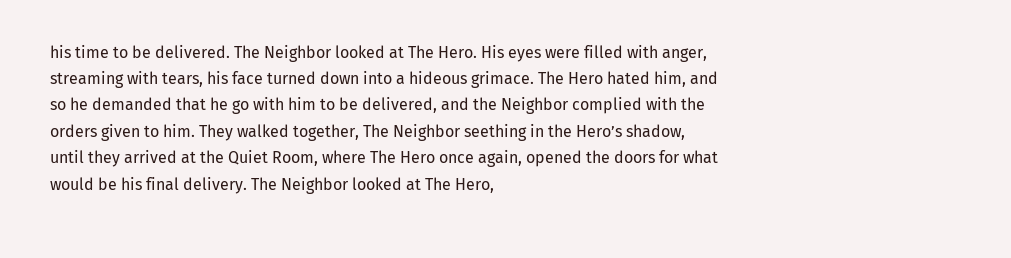his time to be delivered. The Neighbor looked at The Hero. His eyes were filled with anger, streaming with tears, his face turned down into a hideous grimace. The Hero hated him, and so he demanded that he go with him to be delivered, and the Neighbor complied with the orders given to him. They walked together, The Neighbor seething in the Hero’s shadow, until they arrived at the Quiet Room, where The Hero once again, opened the doors for what would be his final delivery. The Neighbor looked at The Hero,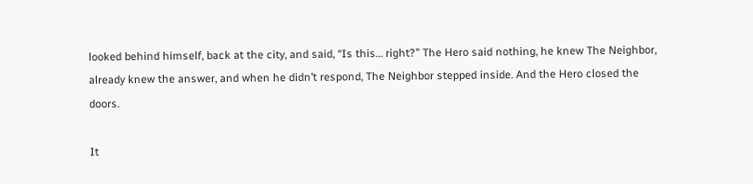looked behind himself, back at the city, and said, “Is this… right?” The Hero said nothing, he knew The Neighbor, already knew the answer, and when he didn’t respond, The Neighbor stepped inside. And the Hero closed the doors.

It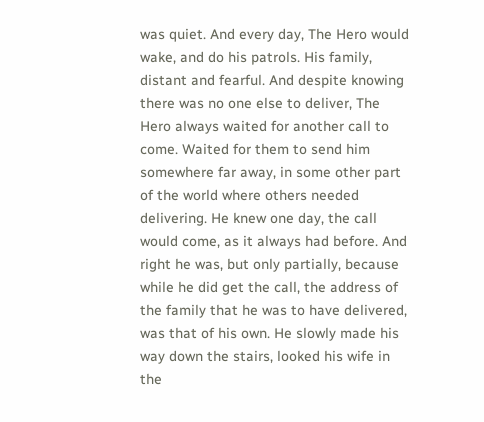was quiet. And every day, The Hero would wake, and do his patrols. His family, distant and fearful. And despite knowing there was no one else to deliver, The Hero always waited for another call to come. Waited for them to send him somewhere far away, in some other part of the world where others needed delivering. He knew one day, the call would come, as it always had before. And right he was, but only partially, because while he did get the call, the address of the family that he was to have delivered, was that of his own. He slowly made his way down the stairs, looked his wife in the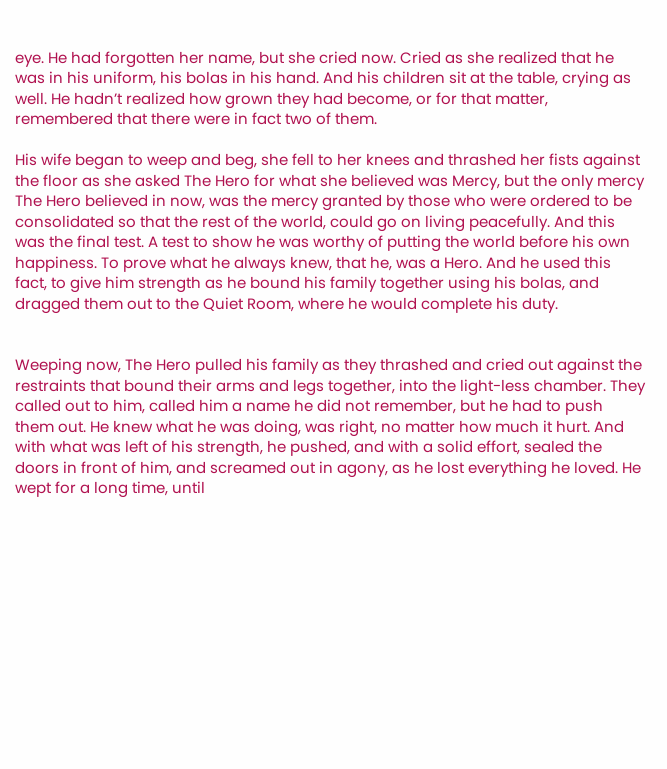eye. He had forgotten her name, but she cried now. Cried as she realized that he was in his uniform, his bolas in his hand. And his children sit at the table, crying as well. He hadn’t realized how grown they had become, or for that matter, remembered that there were in fact two of them.

His wife began to weep and beg, she fell to her knees and thrashed her fists against the floor as she asked The Hero for what she believed was Mercy, but the only mercy The Hero believed in now, was the mercy granted by those who were ordered to be consolidated so that the rest of the world, could go on living peacefully. And this was the final test. A test to show he was worthy of putting the world before his own happiness. To prove what he always knew, that he, was a Hero. And he used this fact, to give him strength as he bound his family together using his bolas, and dragged them out to the Quiet Room, where he would complete his duty.


Weeping now, The Hero pulled his family as they thrashed and cried out against the restraints that bound their arms and legs together, into the light-less chamber. They called out to him, called him a name he did not remember, but he had to push them out. He knew what he was doing, was right, no matter how much it hurt. And with what was left of his strength, he pushed, and with a solid effort, sealed the doors in front of him, and screamed out in agony, as he lost everything he loved. He wept for a long time, until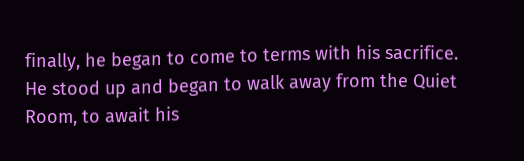finally, he began to come to terms with his sacrifice. He stood up and began to walk away from the Quiet Room, to await his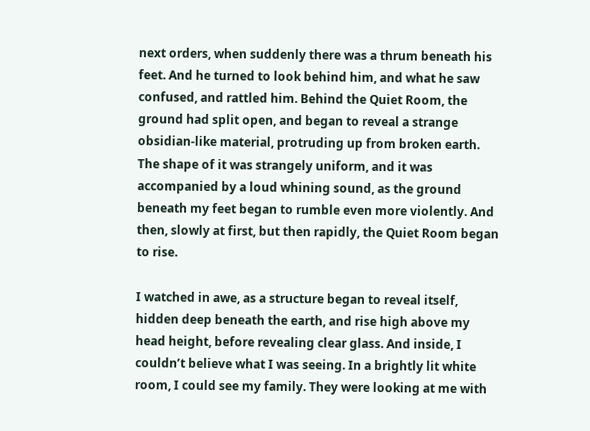next orders, when suddenly there was a thrum beneath his feet. And he turned to look behind him, and what he saw confused, and rattled him. Behind the Quiet Room, the ground had split open, and began to reveal a strange obsidian-like material, protruding up from broken earth. The shape of it was strangely uniform, and it was accompanied by a loud whining sound, as the ground beneath my feet began to rumble even more violently. And then, slowly at first, but then rapidly, the Quiet Room began to rise.

I watched in awe, as a structure began to reveal itself, hidden deep beneath the earth, and rise high above my head height, before revealing clear glass. And inside, I couldn’t believe what I was seeing. In a brightly lit white room, I could see my family. They were looking at me with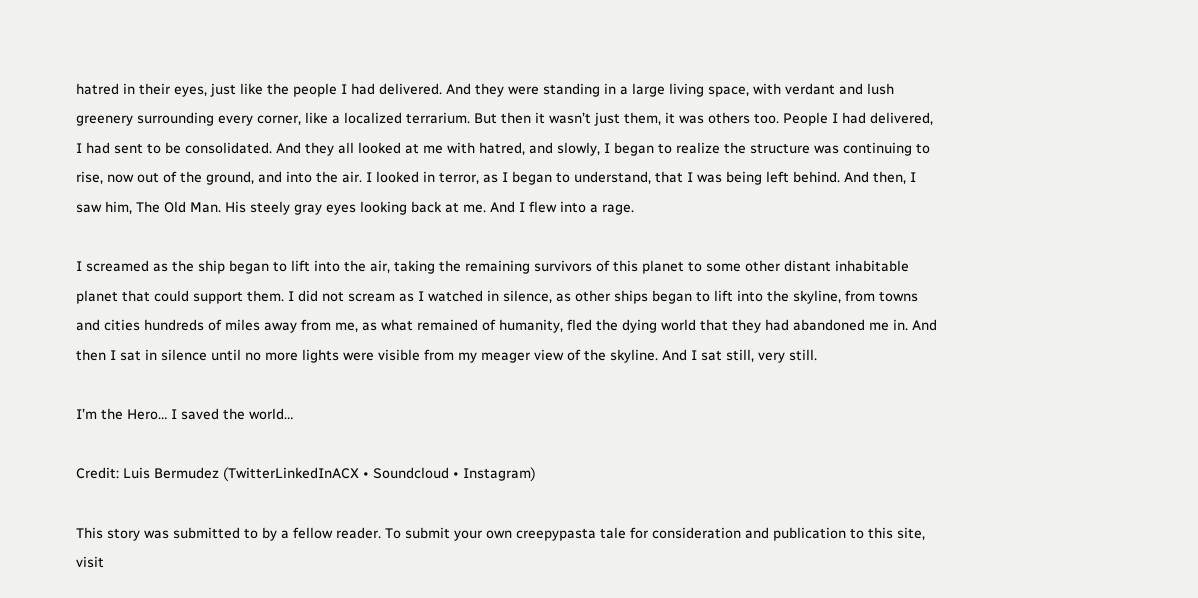hatred in their eyes, just like the people I had delivered. And they were standing in a large living space, with verdant and lush greenery surrounding every corner, like a localized terrarium. But then it wasn’t just them, it was others too. People I had delivered, I had sent to be consolidated. And they all looked at me with hatred, and slowly, I began to realize the structure was continuing to rise, now out of the ground, and into the air. I looked in terror, as I began to understand, that I was being left behind. And then, I saw him, The Old Man. His steely gray eyes looking back at me. And I flew into a rage.

I screamed as the ship began to lift into the air, taking the remaining survivors of this planet to some other distant inhabitable planet that could support them. I did not scream as I watched in silence, as other ships began to lift into the skyline, from towns and cities hundreds of miles away from me, as what remained of humanity, fled the dying world that they had abandoned me in. And then I sat in silence until no more lights were visible from my meager view of the skyline. And I sat still, very still.

I’m the Hero… I saved the world…

Credit: Luis Bermudez (TwitterLinkedInACX • Soundcloud • Instagram)

This story was submitted to by a fellow reader. To submit your own creepypasta tale for consideration and publication to this site, visit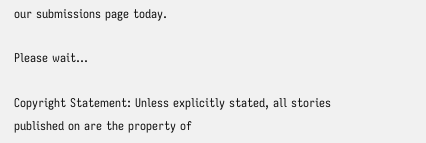our submissions page today.

Please wait...

Copyright Statement: Unless explicitly stated, all stories published on are the property of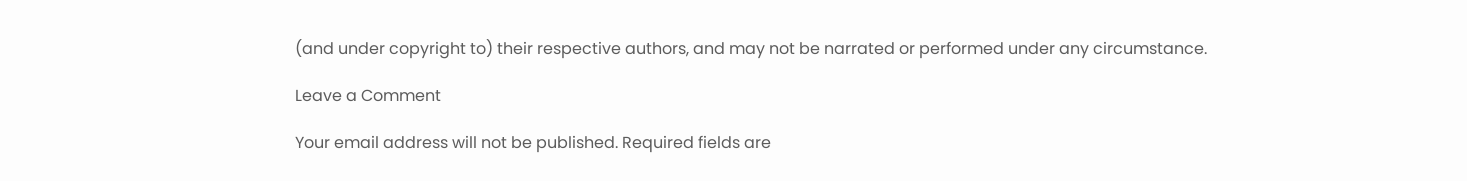(and under copyright to) their respective authors, and may not be narrated or performed under any circumstance.

Leave a Comment

Your email address will not be published. Required fields are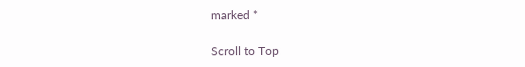marked *

Scroll to Top